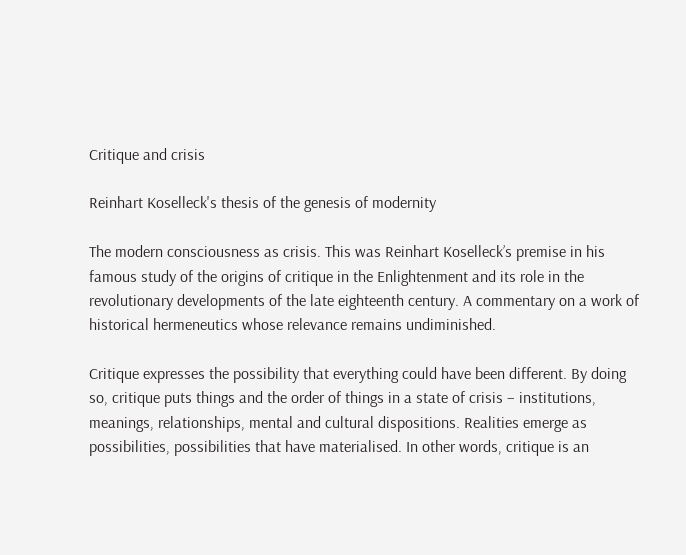Critique and crisis

Reinhart Koselleck's thesis of the genesis of modernity

The modern consciousness as crisis. This was Reinhart Koselleck’s premise in his famous study of the origins of critique in the Enlightenment and its role in the revolutionary developments of the late eighteenth century. A commentary on a work of historical hermeneutics whose relevance remains undiminished.

Critique expresses the possibility that everything could have been different. By doing so, critique puts things and the order of things in a state of crisis – institutions, meanings, relationships, mental and cultural dispositions. Realities emerge as possibilities, possibilities that have materialised. In other words, critique is an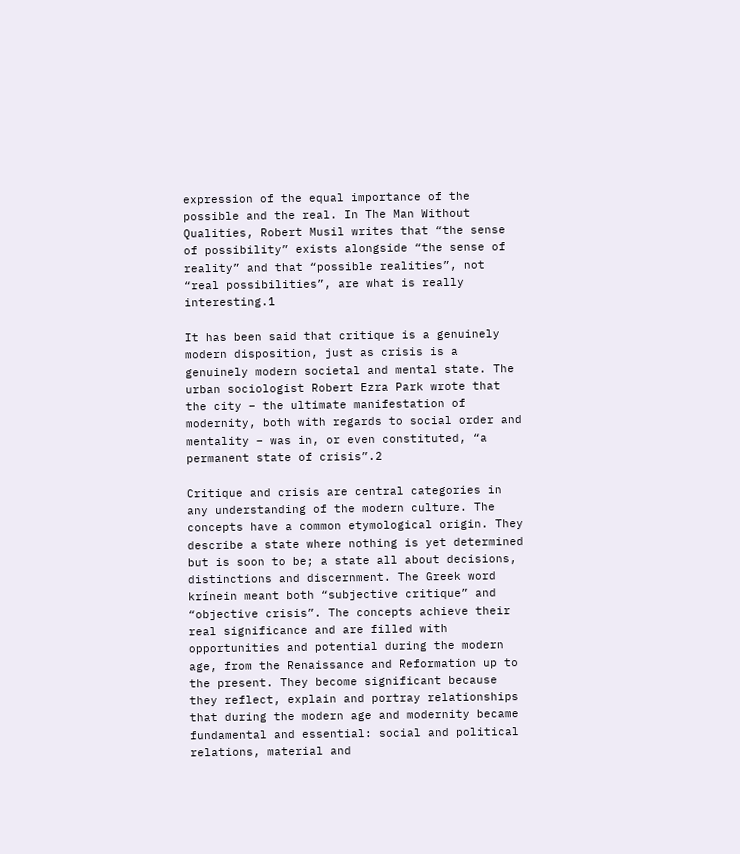expression of the equal importance of the possible and the real. In The Man Without Qualities, Robert Musil writes that “the sense of possibility” exists alongside “the sense of reality” and that “possible realities”, not “real possibilities”, are what is really interesting.1

It has been said that critique is a genuinely modern disposition, just as crisis is a genuinely modern societal and mental state. The urban sociologist Robert Ezra Park wrote that the city – the ultimate manifestation of modernity, both with regards to social order and mentality – was in, or even constituted, “a permanent state of crisis”.2

Critique and crisis are central categories in any understanding of the modern culture. The concepts have a common etymological origin. They describe a state where nothing is yet determined but is soon to be; a state all about decisions, distinctions and discernment. The Greek word krínein meant both “subjective critique” and “objective crisis”. The concepts achieve their real significance and are filled with opportunities and potential during the modern age, from the Renaissance and Reformation up to the present. They become significant because they reflect, explain and portray relationships that during the modern age and modernity became fundamental and essential: social and political relations, material and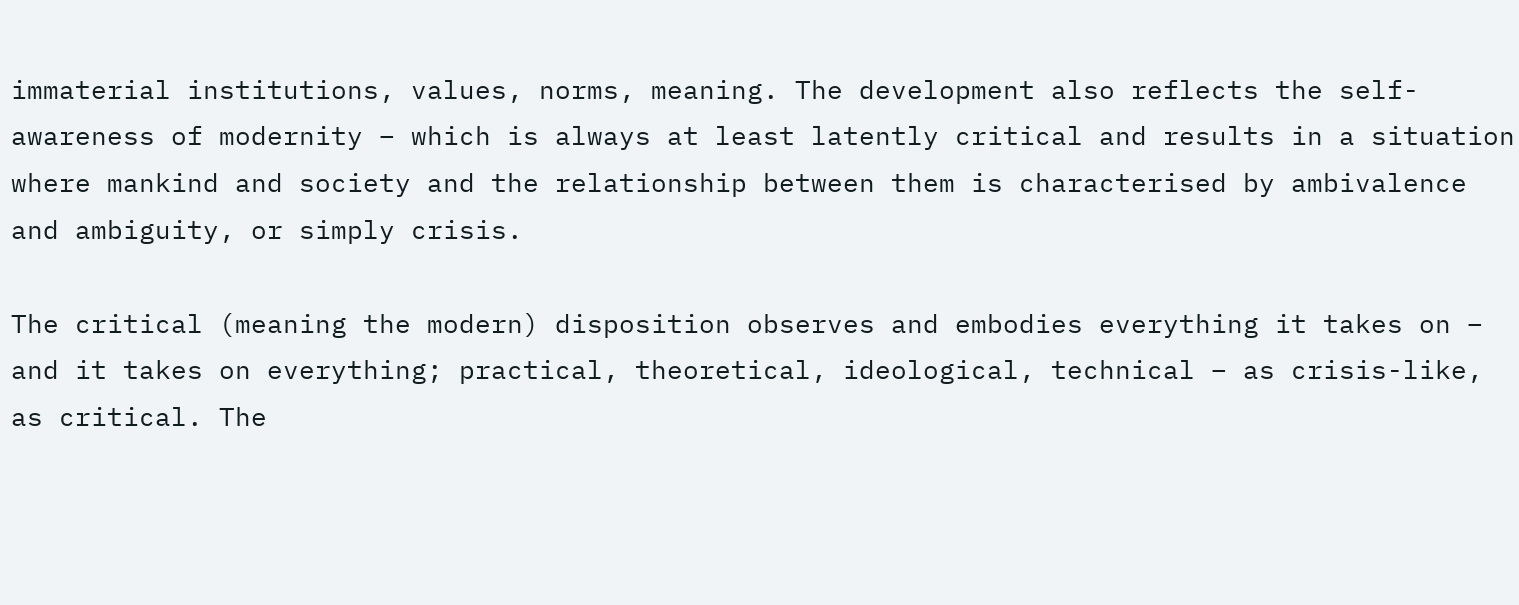immaterial institutions, values, norms, meaning. The development also reflects the self-awareness of modernity – which is always at least latently critical and results in a situation where mankind and society and the relationship between them is characterised by ambivalence and ambiguity, or simply crisis.

The critical (meaning the modern) disposition observes and embodies everything it takes on – and it takes on everything; practical, theoretical, ideological, technical – as crisis-like, as critical. The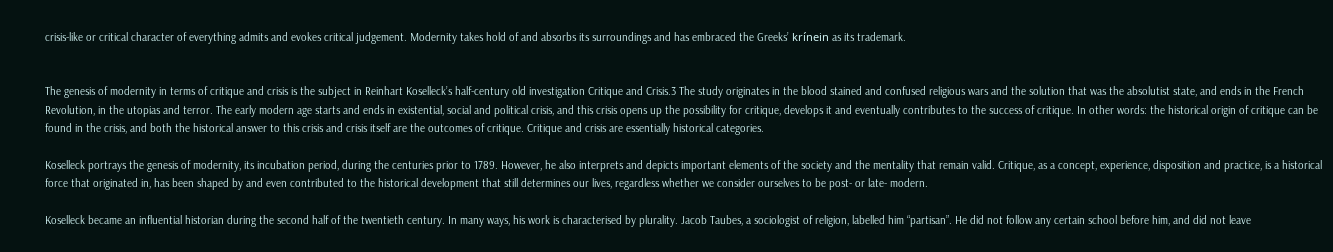crisis-like or critical character of everything admits and evokes critical judgement. Modernity takes hold of and absorbs its surroundings and has embraced the Greeks’ krínein as its trademark.


The genesis of modernity in terms of critique and crisis is the subject in Reinhart Koselleck’s half-century old investigation Critique and Crisis.3 The study originates in the blood stained and confused religious wars and the solution that was the absolutist state, and ends in the French Revolution, in the utopias and terror. The early modern age starts and ends in existential, social and political crisis, and this crisis opens up the possibility for critique, develops it and eventually contributes to the success of critique. In other words: the historical origin of critique can be found in the crisis, and both the historical answer to this crisis and crisis itself are the outcomes of critique. Critique and crisis are essentially historical categories.

Koselleck portrays the genesis of modernity, its incubation period, during the centuries prior to 1789. However, he also interprets and depicts important elements of the society and the mentality that remain valid. Critique, as a concept, experience, disposition and practice, is a historical force that originated in, has been shaped by and even contributed to the historical development that still determines our lives, regardless whether we consider ourselves to be post- or late- modern.

Koselleck became an influential historian during the second half of the twentieth century. In many ways, his work is characterised by plurality. Jacob Taubes, a sociologist of religion, labelled him “partisan”. He did not follow any certain school before him, and did not leave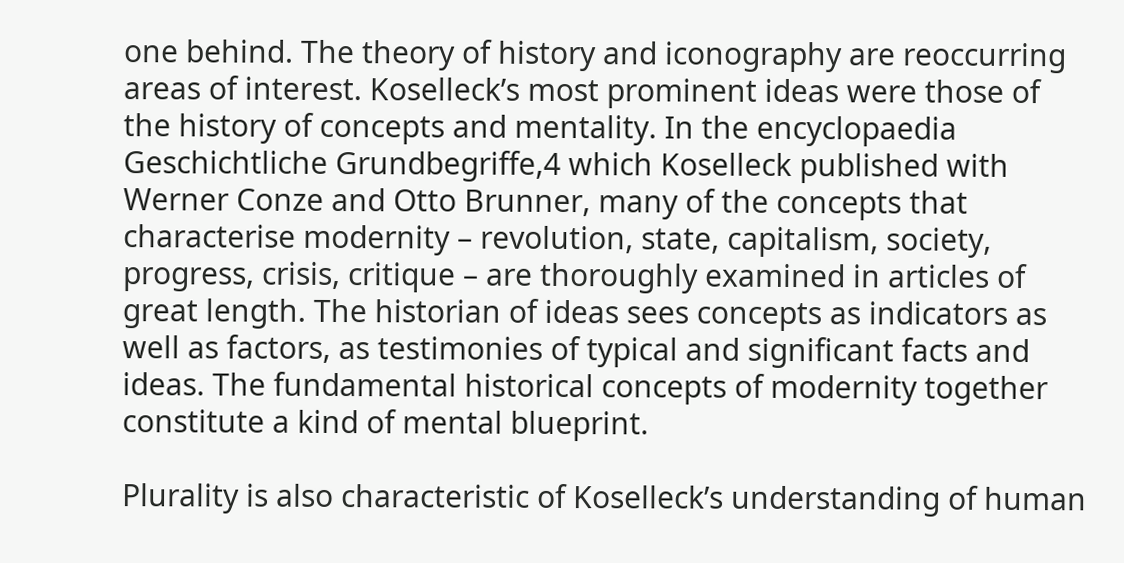one behind. The theory of history and iconography are reoccurring areas of interest. Koselleck’s most prominent ideas were those of the history of concepts and mentality. In the encyclopaedia Geschichtliche Grundbegriffe,4 which Koselleck published with Werner Conze and Otto Brunner, many of the concepts that characterise modernity – revolution, state, capitalism, society, progress, crisis, critique – are thoroughly examined in articles of great length. The historian of ideas sees concepts as indicators as well as factors, as testimonies of typical and significant facts and ideas. The fundamental historical concepts of modernity together constitute a kind of mental blueprint.

Plurality is also characteristic of Koselleck’s understanding of human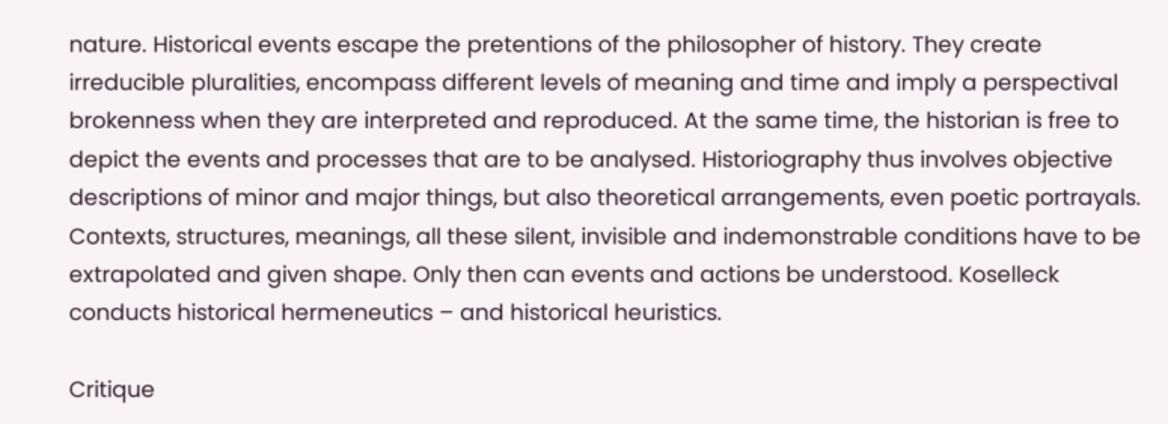nature. Historical events escape the pretentions of the philosopher of history. They create irreducible pluralities, encompass different levels of meaning and time and imply a perspectival brokenness when they are interpreted and reproduced. At the same time, the historian is free to depict the events and processes that are to be analysed. Historiography thus involves objective descriptions of minor and major things, but also theoretical arrangements, even poetic portrayals. Contexts, structures, meanings, all these silent, invisible and indemonstrable conditions have to be extrapolated and given shape. Only then can events and actions be understood. Koselleck conducts historical hermeneutics – and historical heuristics.

Critique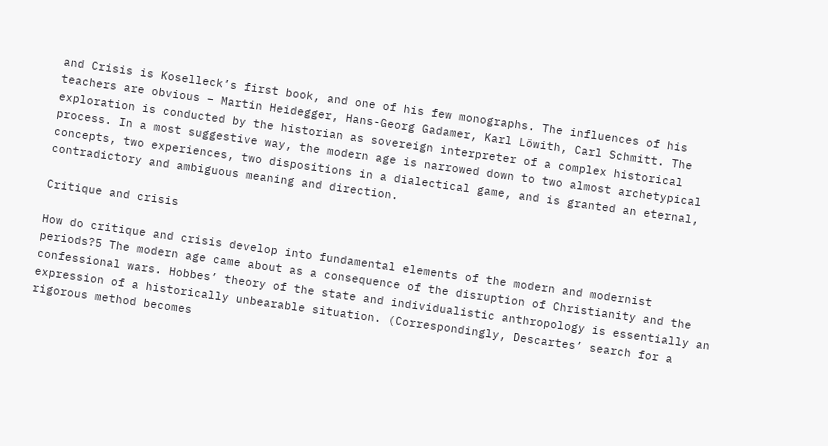and Crisis is Koselleck’s first book, and one of his few monographs. The influences of his teachers are obvious – Martin Heidegger, Hans-Georg Gadamer, Karl Löwith, Carl Schmitt. The exploration is conducted by the historian as sovereign interpreter of a complex historical process. In a most suggestive way, the modern age is narrowed down to two almost archetypical concepts, two experiences, two dispositions in a dialectical game, and is granted an eternal, contradictory and ambiguous meaning and direction.

Critique and crisis

How do critique and crisis develop into fundamental elements of the modern and modernist periods?5 The modern age came about as a consequence of the disruption of Christianity and the confessional wars. Hobbes’ theory of the state and individualistic anthropology is essentially an expression of a historically unbearable situation. (Correspondingly, Descartes’ search for a rigorous method becomes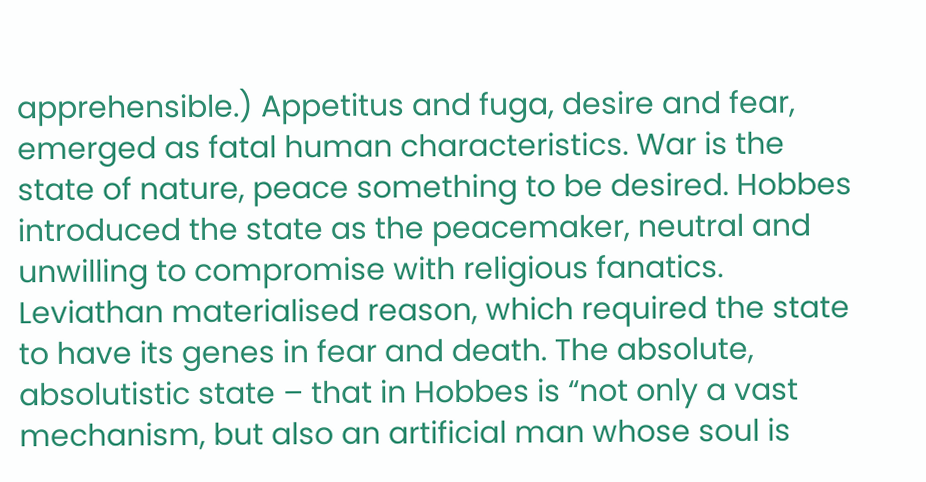apprehensible.) Appetitus and fuga, desire and fear, emerged as fatal human characteristics. War is the state of nature, peace something to be desired. Hobbes introduced the state as the peacemaker, neutral and unwilling to compromise with religious fanatics. Leviathan materialised reason, which required the state to have its genes in fear and death. The absolute, absolutistic state – that in Hobbes is “not only a vast mechanism, but also an artificial man whose soul is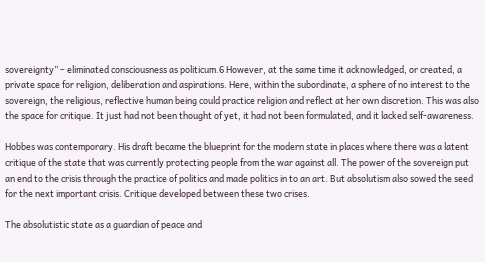sovereignty” – eliminated consciousness as politicum.6 However, at the same time it acknowledged, or created, a private space for religion, deliberation and aspirations. Here, within the subordinate, a sphere of no interest to the sovereign, the religious, reflective human being could practice religion and reflect at her own discretion. This was also the space for critique. It just had not been thought of yet, it had not been formulated, and it lacked self-awareness.

Hobbes was contemporary. His draft became the blueprint for the modern state in places where there was a latent critique of the state that was currently protecting people from the war against all. The power of the sovereign put an end to the crisis through the practice of politics and made politics in to an art. But absolutism also sowed the seed for the next important crisis. Critique developed between these two crises.

The absolutistic state as a guardian of peace and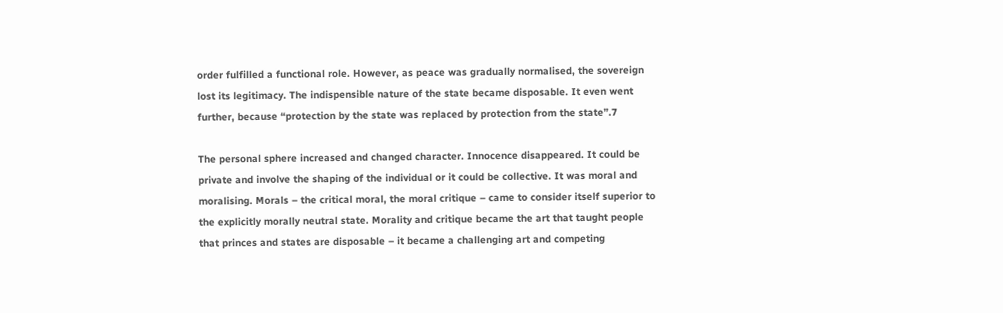order fulfilled a functional role. However, as peace was gradually normalised, the sovereign lost its legitimacy. The indispensible nature of the state became disposable. It even went further, because “protection by the state was replaced by protection from the state”.7

The personal sphere increased and changed character. Innocence disappeared. It could be private and involve the shaping of the individual or it could be collective. It was moral and moralising. Morals – the critical moral, the moral critique – came to consider itself superior to the explicitly morally neutral state. Morality and critique became the art that taught people that princes and states are disposable – it became a challenging art and competing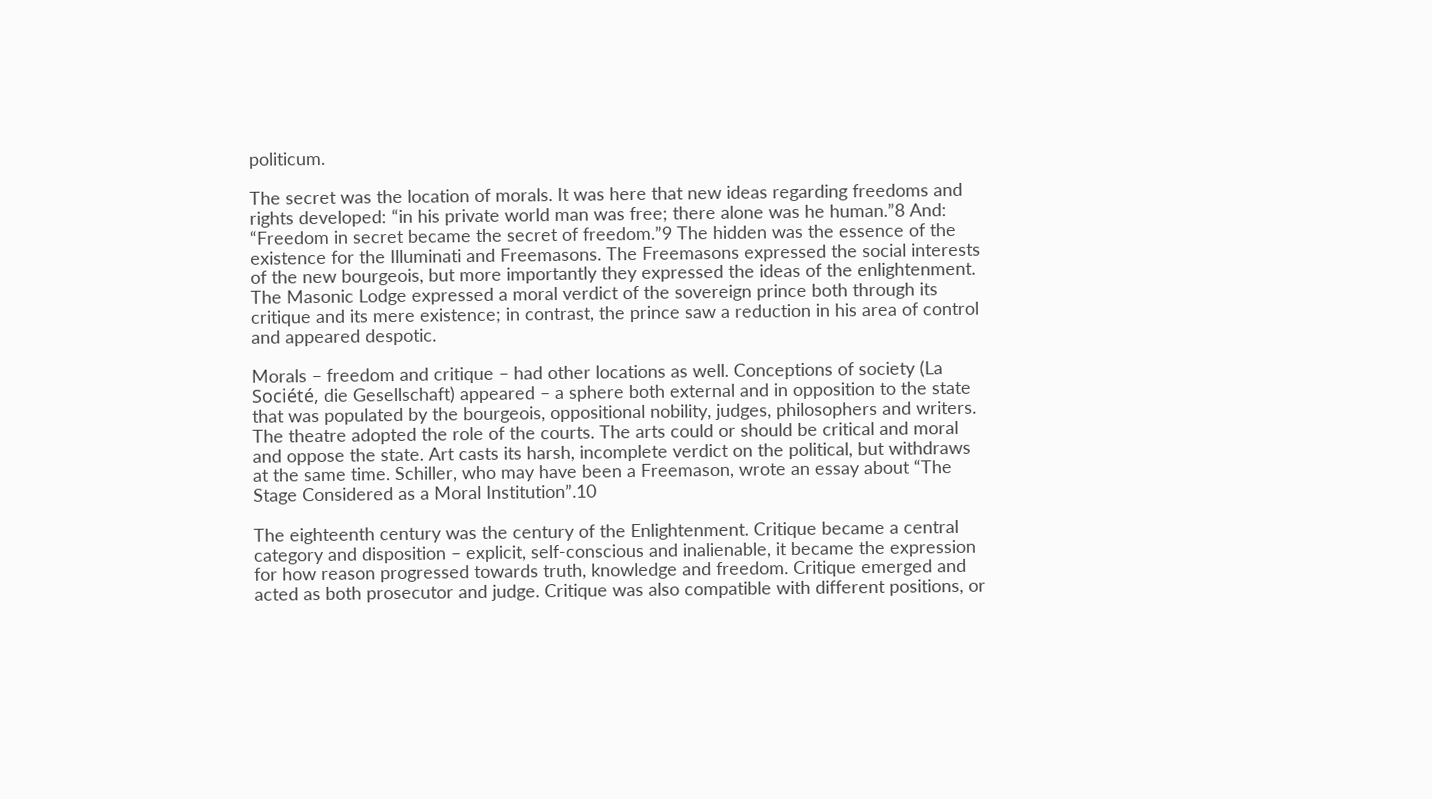politicum.

The secret was the location of morals. It was here that new ideas regarding freedoms and rights developed: “in his private world man was free; there alone was he human.”8 And: “Freedom in secret became the secret of freedom.”9 The hidden was the essence of the existence for the Illuminati and Freemasons. The Freemasons expressed the social interests of the new bourgeois, but more importantly they expressed the ideas of the enlightenment. The Masonic Lodge expressed a moral verdict of the sovereign prince both through its critique and its mere existence; in contrast, the prince saw a reduction in his area of control and appeared despotic.

Morals – freedom and critique – had other locations as well. Conceptions of society (La Société, die Gesellschaft) appeared – a sphere both external and in opposition to the state that was populated by the bourgeois, oppositional nobility, judges, philosophers and writers. The theatre adopted the role of the courts. The arts could or should be critical and moral and oppose the state. Art casts its harsh, incomplete verdict on the political, but withdraws at the same time. Schiller, who may have been a Freemason, wrote an essay about “The Stage Considered as a Moral Institution”.10

The eighteenth century was the century of the Enlightenment. Critique became a central category and disposition – explicit, self-conscious and inalienable, it became the expression for how reason progressed towards truth, knowledge and freedom. Critique emerged and acted as both prosecutor and judge. Critique was also compatible with different positions, or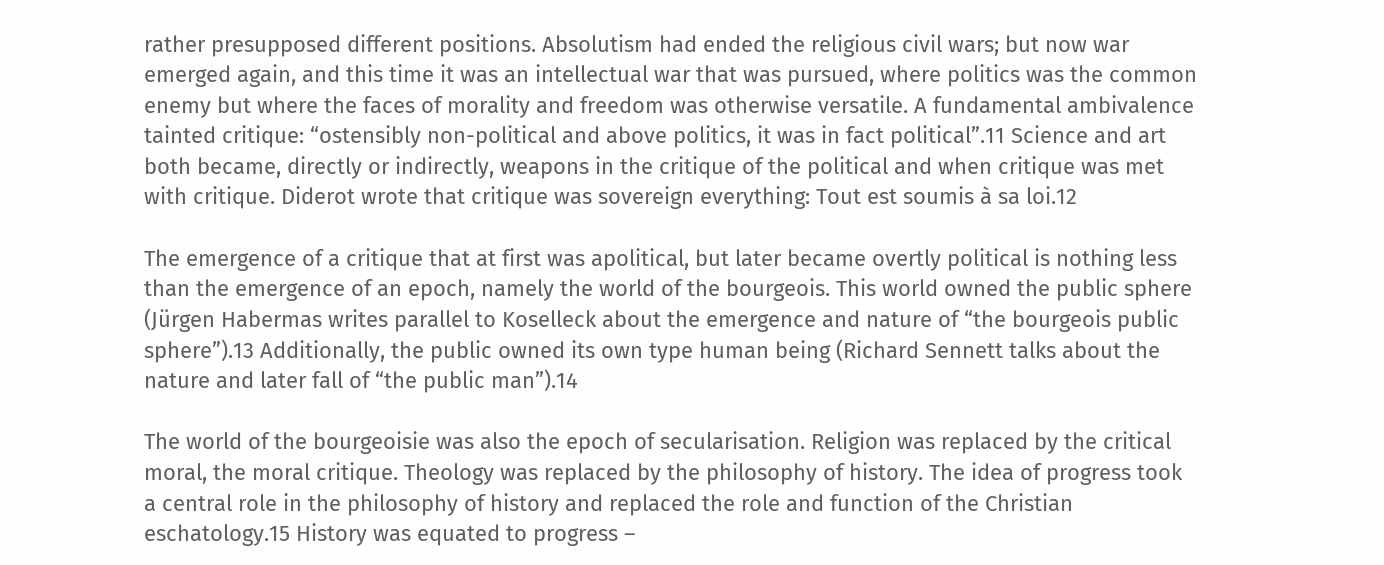rather presupposed different positions. Absolutism had ended the religious civil wars; but now war emerged again, and this time it was an intellectual war that was pursued, where politics was the common enemy but where the faces of morality and freedom was otherwise versatile. A fundamental ambivalence tainted critique: “ostensibly non-political and above politics, it was in fact political”.11 Science and art both became, directly or indirectly, weapons in the critique of the political and when critique was met with critique. Diderot wrote that critique was sovereign everything: Tout est soumis à sa loi.12

The emergence of a critique that at first was apolitical, but later became overtly political is nothing less than the emergence of an epoch, namely the world of the bourgeois. This world owned the public sphere (Jürgen Habermas writes parallel to Koselleck about the emergence and nature of “the bourgeois public sphere”).13 Additionally, the public owned its own type human being (Richard Sennett talks about the nature and later fall of “the public man”).14

The world of the bourgeoisie was also the epoch of secularisation. Religion was replaced by the critical moral, the moral critique. Theology was replaced by the philosophy of history. The idea of progress took a central role in the philosophy of history and replaced the role and function of the Christian eschatology.15 History was equated to progress –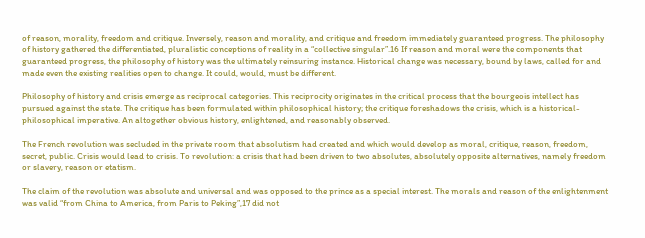of reason, morality, freedom and critique. Inversely, reason and morality, and critique and freedom immediately guaranteed progress. The philosophy of history gathered the differentiated, pluralistic conceptions of reality in a “collective singular”.16 If reason and moral were the components that guaranteed progress, the philosophy of history was the ultimately reinsuring instance. Historical change was necessary, bound by laws, called for and made even the existing realities open to change. It could, would, must be different.

Philosophy of history and crisis emerge as reciprocal categories. This reciprocity originates in the critical process that the bourgeois intellect has pursued against the state. The critique has been formulated within philosophical history; the critique foreshadows the crisis, which is a historical-philosophical imperative. An altogether obvious history, enlightened, and reasonably observed.

The French revolution was secluded in the private room that absolutism had created and which would develop as moral, critique, reason, freedom, secret, public. Crisis would lead to crisis. To revolution: a crisis that had been driven to two absolutes, absolutely opposite alternatives, namely freedom or slavery, reason or etatism.

The claim of the revolution was absolute and universal and was opposed to the prince as a special interest. The morals and reason of the enlightenment was valid “from China to America, from Paris to Peking”,17 did not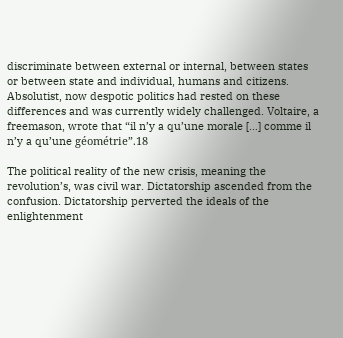discriminate between external or internal, between states or between state and individual, humans and citizens. Absolutist, now despotic politics had rested on these differences and was currently widely challenged. Voltaire, a freemason, wrote that “il n’y a qu’une morale […] comme il n’y a qu’une géométrie”.18

The political reality of the new crisis, meaning the revolution’s, was civil war. Dictatorship ascended from the confusion. Dictatorship perverted the ideals of the enlightenment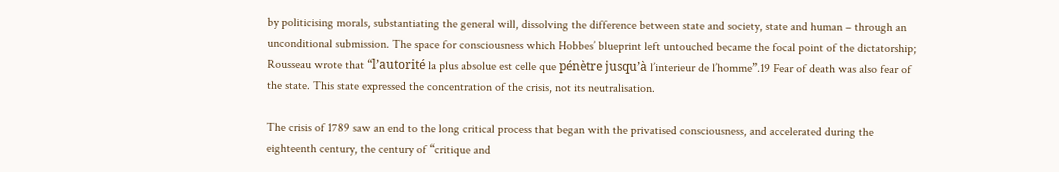by politicising morals, substantiating the general will, dissolving the difference between state and society, state and human – through an unconditional submission. The space for consciousness which Hobbes’ blueprint left untouched became the focal point of the dictatorship; Rousseau wrote that “l’autorité la plus absolue est celle que pénètre jusqu’à l’interieur de l’homme”.19 Fear of death was also fear of the state. This state expressed the concentration of the crisis, not its neutralisation.

The crisis of 1789 saw an end to the long critical process that began with the privatised consciousness, and accelerated during the eighteenth century, the century of “critique and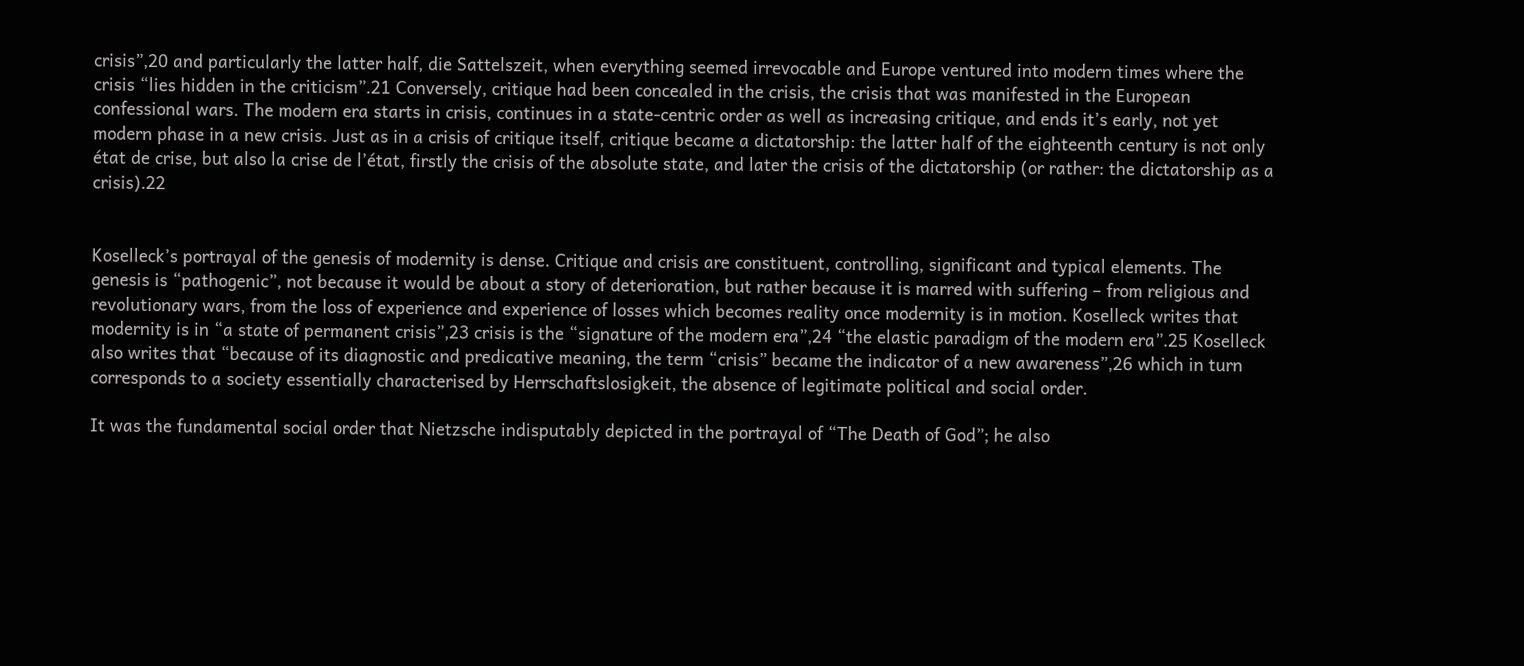crisis”,20 and particularly the latter half, die Sattelszeit, when everything seemed irrevocable and Europe ventured into modern times where the crisis “lies hidden in the criticism”.21 Conversely, critique had been concealed in the crisis, the crisis that was manifested in the European confessional wars. The modern era starts in crisis, continues in a state-centric order as well as increasing critique, and ends it’s early, not yet modern phase in a new crisis. Just as in a crisis of critique itself, critique became a dictatorship: the latter half of the eighteenth century is not only état de crise, but also la crise de l’état, firstly the crisis of the absolute state, and later the crisis of the dictatorship (or rather: the dictatorship as a crisis).22


Koselleck’s portrayal of the genesis of modernity is dense. Critique and crisis are constituent, controlling, significant and typical elements. The genesis is “pathogenic”, not because it would be about a story of deterioration, but rather because it is marred with suffering – from religious and revolutionary wars, from the loss of experience and experience of losses which becomes reality once modernity is in motion. Koselleck writes that modernity is in “a state of permanent crisis”,23 crisis is the “signature of the modern era”,24 “the elastic paradigm of the modern era”.25 Koselleck also writes that “because of its diagnostic and predicative meaning, the term “crisis” became the indicator of a new awareness”,26 which in turn corresponds to a society essentially characterised by Herrschaftslosigkeit, the absence of legitimate political and social order.

It was the fundamental social order that Nietzsche indisputably depicted in the portrayal of “The Death of God”; he also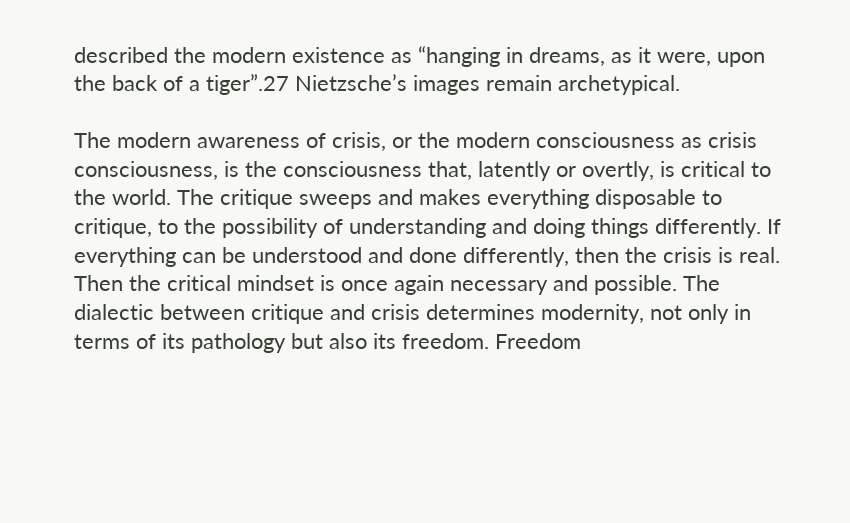described the modern existence as “hanging in dreams, as it were, upon the back of a tiger”.27 Nietzsche’s images remain archetypical.

The modern awareness of crisis, or the modern consciousness as crisis consciousness, is the consciousness that, latently or overtly, is critical to the world. The critique sweeps and makes everything disposable to critique, to the possibility of understanding and doing things differently. If everything can be understood and done differently, then the crisis is real. Then the critical mindset is once again necessary and possible. The dialectic between critique and crisis determines modernity, not only in terms of its pathology but also its freedom. Freedom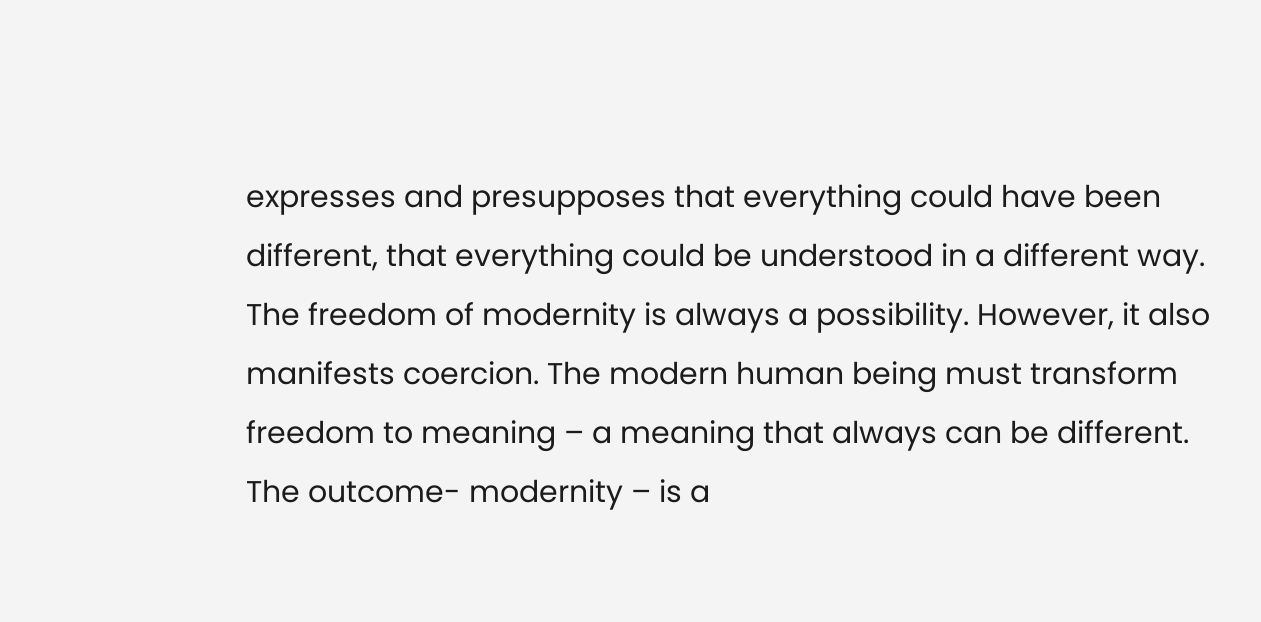expresses and presupposes that everything could have been different, that everything could be understood in a different way. The freedom of modernity is always a possibility. However, it also manifests coercion. The modern human being must transform freedom to meaning – a meaning that always can be different. The outcome- modernity – is a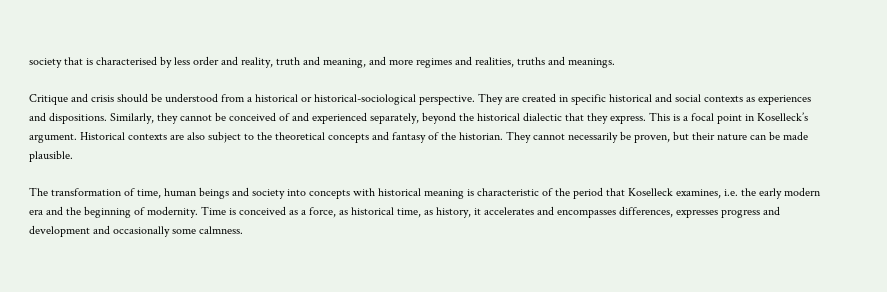society that is characterised by less order and reality, truth and meaning, and more regimes and realities, truths and meanings.

Critique and crisis should be understood from a historical or historical-sociological perspective. They are created in specific historical and social contexts as experiences and dispositions. Similarly, they cannot be conceived of and experienced separately, beyond the historical dialectic that they express. This is a focal point in Koselleck’s argument. Historical contexts are also subject to the theoretical concepts and fantasy of the historian. They cannot necessarily be proven, but their nature can be made plausible.

The transformation of time, human beings and society into concepts with historical meaning is characteristic of the period that Koselleck examines, i.e. the early modern era and the beginning of modernity. Time is conceived as a force, as historical time, as history, it accelerates and encompasses differences, expresses progress and development and occasionally some calmness.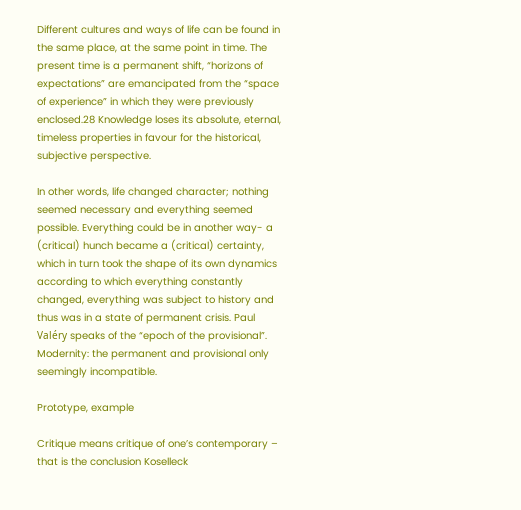Different cultures and ways of life can be found in the same place, at the same point in time. The present time is a permanent shift, “horizons of expectations” are emancipated from the “space of experience” in which they were previously enclosed.28 Knowledge loses its absolute, eternal, timeless properties in favour for the historical, subjective perspective.

In other words, life changed character; nothing seemed necessary and everything seemed possible. Everything could be in another way- a (critical) hunch became a (critical) certainty, which in turn took the shape of its own dynamics according to which everything constantly changed, everything was subject to history and thus was in a state of permanent crisis. Paul Valéry speaks of the “epoch of the provisional”. Modernity: the permanent and provisional only seemingly incompatible.

Prototype, example

Critique means critique of one’s contemporary – that is the conclusion Koselleck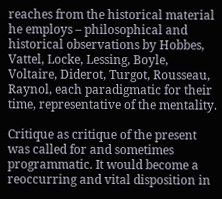reaches from the historical material he employs – philosophical and historical observations by Hobbes, Vattel, Locke, Lessing, Boyle, Voltaire, Diderot, Turgot, Rousseau, Raynol, each paradigmatic for their time, representative of the mentality.

Critique as critique of the present was called for and sometimes programmatic. It would become a reoccurring and vital disposition in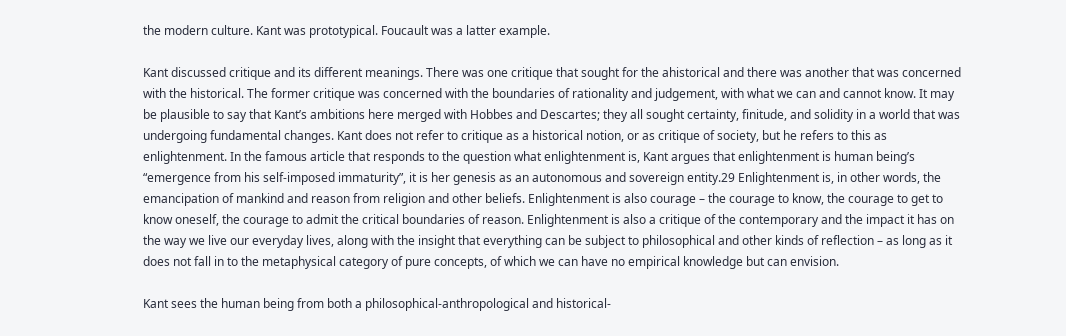the modern culture. Kant was prototypical. Foucault was a latter example.

Kant discussed critique and its different meanings. There was one critique that sought for the ahistorical and there was another that was concerned with the historical. The former critique was concerned with the boundaries of rationality and judgement, with what we can and cannot know. It may be plausible to say that Kant’s ambitions here merged with Hobbes and Descartes; they all sought certainty, finitude, and solidity in a world that was undergoing fundamental changes. Kant does not refer to critique as a historical notion, or as critique of society, but he refers to this as enlightenment. In the famous article that responds to the question what enlightenment is, Kant argues that enlightenment is human being’s “emergence from his self-imposed immaturity”, it is her genesis as an autonomous and sovereign entity.29 Enlightenment is, in other words, the emancipation of mankind and reason from religion and other beliefs. Enlightenment is also courage – the courage to know, the courage to get to know oneself, the courage to admit the critical boundaries of reason. Enlightenment is also a critique of the contemporary and the impact it has on the way we live our everyday lives, along with the insight that everything can be subject to philosophical and other kinds of reflection – as long as it does not fall in to the metaphysical category of pure concepts, of which we can have no empirical knowledge but can envision.

Kant sees the human being from both a philosophical-anthropological and historical-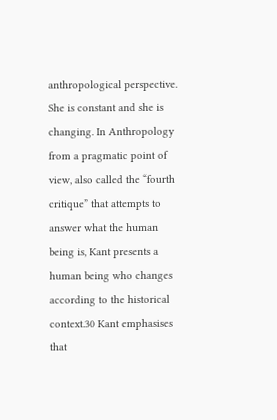anthropological perspective. She is constant and she is changing. In Anthropology from a pragmatic point of view, also called the “fourth critique” that attempts to answer what the human being is, Kant presents a human being who changes according to the historical context.30 Kant emphasises that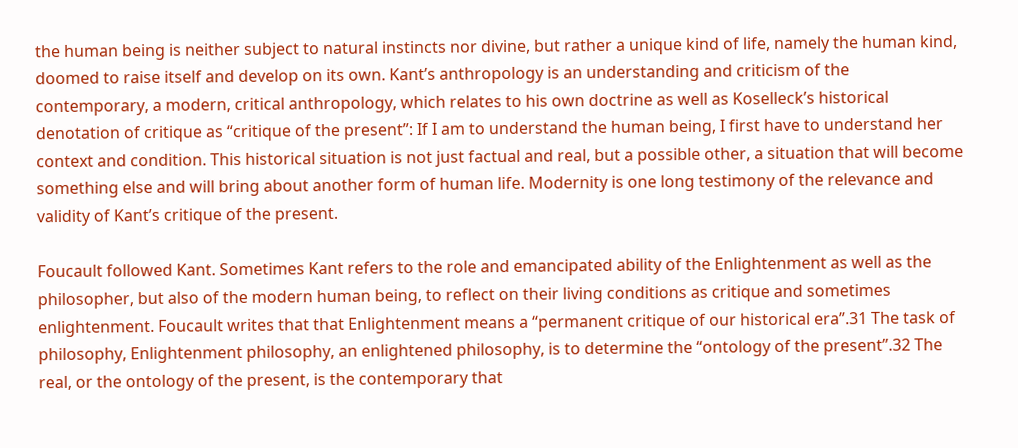the human being is neither subject to natural instincts nor divine, but rather a unique kind of life, namely the human kind, doomed to raise itself and develop on its own. Kant’s anthropology is an understanding and criticism of the contemporary, a modern, critical anthropology, which relates to his own doctrine as well as Koselleck’s historical denotation of critique as “critique of the present”: If I am to understand the human being, I first have to understand her context and condition. This historical situation is not just factual and real, but a possible other, a situation that will become something else and will bring about another form of human life. Modernity is one long testimony of the relevance and validity of Kant’s critique of the present.

Foucault followed Kant. Sometimes Kant refers to the role and emancipated ability of the Enlightenment as well as the philosopher, but also of the modern human being, to reflect on their living conditions as critique and sometimes enlightenment. Foucault writes that that Enlightenment means a “permanent critique of our historical era”.31 The task of philosophy, Enlightenment philosophy, an enlightened philosophy, is to determine the “ontology of the present”.32 The real, or the ontology of the present, is the contemporary that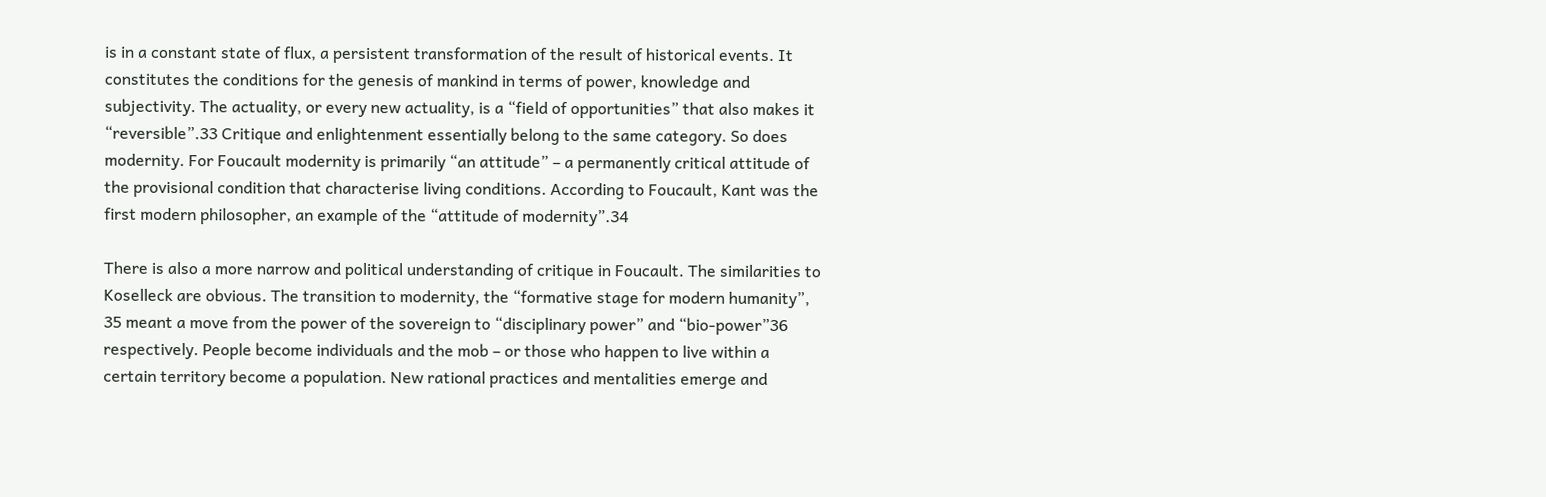is in a constant state of flux, a persistent transformation of the result of historical events. It constitutes the conditions for the genesis of mankind in terms of power, knowledge and subjectivity. The actuality, or every new actuality, is a “field of opportunities” that also makes it “reversible”.33 Critique and enlightenment essentially belong to the same category. So does modernity. For Foucault modernity is primarily “an attitude” – a permanently critical attitude of the provisional condition that characterise living conditions. According to Foucault, Kant was the first modern philosopher, an example of the “attitude of modernity”.34

There is also a more narrow and political understanding of critique in Foucault. The similarities to Koselleck are obvious. The transition to modernity, the “formative stage for modern humanity”, 35 meant a move from the power of the sovereign to “disciplinary power” and “bio-power”36 respectively. People become individuals and the mob – or those who happen to live within a certain territory become a population. New rational practices and mentalities emerge and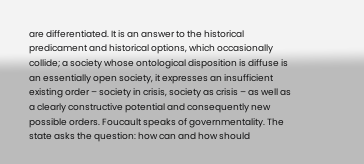are differentiated. It is an answer to the historical predicament and historical options, which occasionally collide; a society whose ontological disposition is diffuse is an essentially open society, it expresses an insufficient existing order – society in crisis, society as crisis – as well as a clearly constructive potential and consequently new possible orders. Foucault speaks of governmentality. The state asks the question: how can and how should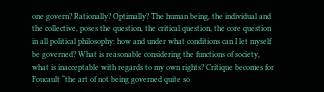one govern? Rationally? Optimally? The human being, the individual and the collective, poses the question, the critical question, the core question in all political philosophy: how and under what conditions can I let myself be governed? What is reasonable considering the functions of society, what is inacceptable with regards to my own rights? Critique becomes for Foucault “the art of not being governed quite so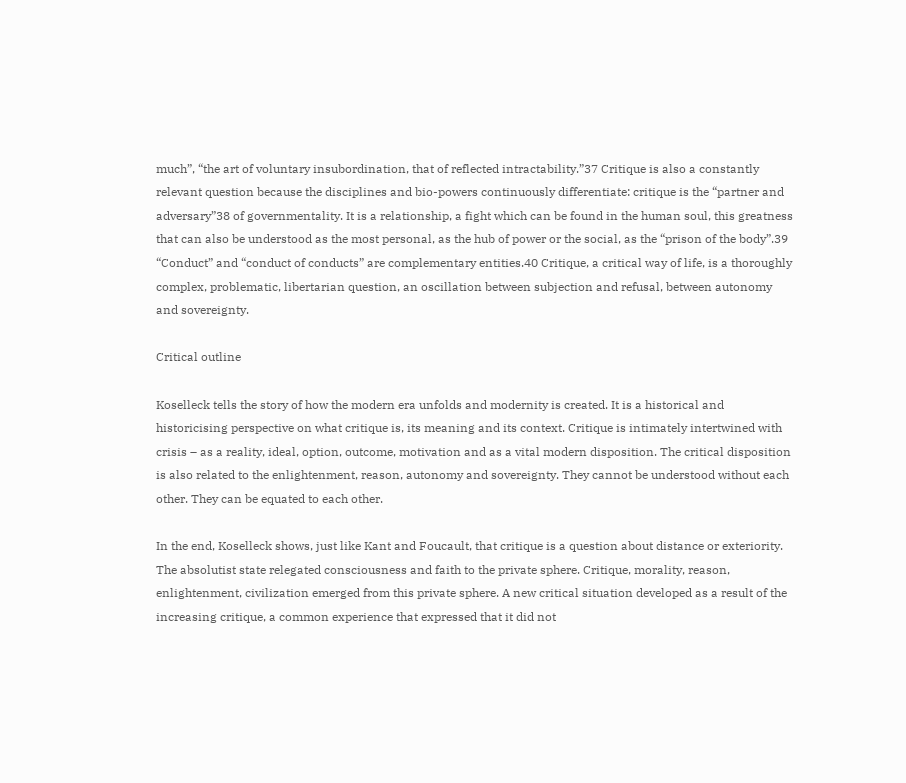much”, “the art of voluntary insubordination, that of reflected intractability.”37 Critique is also a constantly relevant question because the disciplines and bio-powers continuously differentiate: critique is the “partner and adversary”38 of governmentality. It is a relationship, a fight which can be found in the human soul, this greatness that can also be understood as the most personal, as the hub of power or the social, as the “prison of the body”.39 “Conduct” and “conduct of conducts” are complementary entities.40 Critique, a critical way of life, is a thoroughly complex, problematic, libertarian question, an oscillation between subjection and refusal, between autonomy and sovereignty.

Critical outline

Koselleck tells the story of how the modern era unfolds and modernity is created. It is a historical and historicising perspective on what critique is, its meaning and its context. Critique is intimately intertwined with crisis – as a reality, ideal, option, outcome, motivation and as a vital modern disposition. The critical disposition is also related to the enlightenment, reason, autonomy and sovereignty. They cannot be understood without each other. They can be equated to each other.

In the end, Koselleck shows, just like Kant and Foucault, that critique is a question about distance or exteriority. The absolutist state relegated consciousness and faith to the private sphere. Critique, morality, reason, enlightenment, civilization emerged from this private sphere. A new critical situation developed as a result of the increasing critique, a common experience that expressed that it did not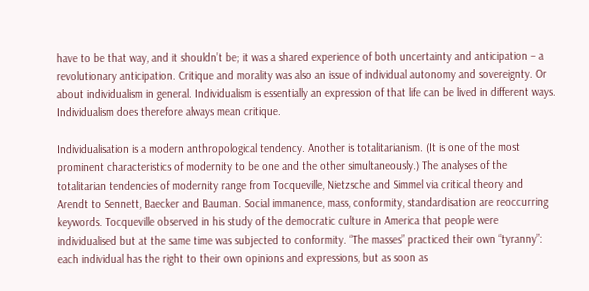have to be that way, and it shouldn’t be; it was a shared experience of both uncertainty and anticipation – a revolutionary anticipation. Critique and morality was also an issue of individual autonomy and sovereignty. Or about individualism in general. Individualism is essentially an expression of that life can be lived in different ways. Individualism does therefore always mean critique.

Individualisation is a modern anthropological tendency. Another is totalitarianism. (It is one of the most prominent characteristics of modernity to be one and the other simultaneously.) The analyses of the totalitarian tendencies of modernity range from Tocqueville, Nietzsche and Simmel via critical theory and Arendt to Sennett, Baecker and Bauman. Social immanence, mass, conformity, standardisation are reoccurring keywords. Tocqueville observed in his study of the democratic culture in America that people were individualised but at the same time was subjected to conformity. “The masses” practiced their own “tyranny”: each individual has the right to their own opinions and expressions, but as soon as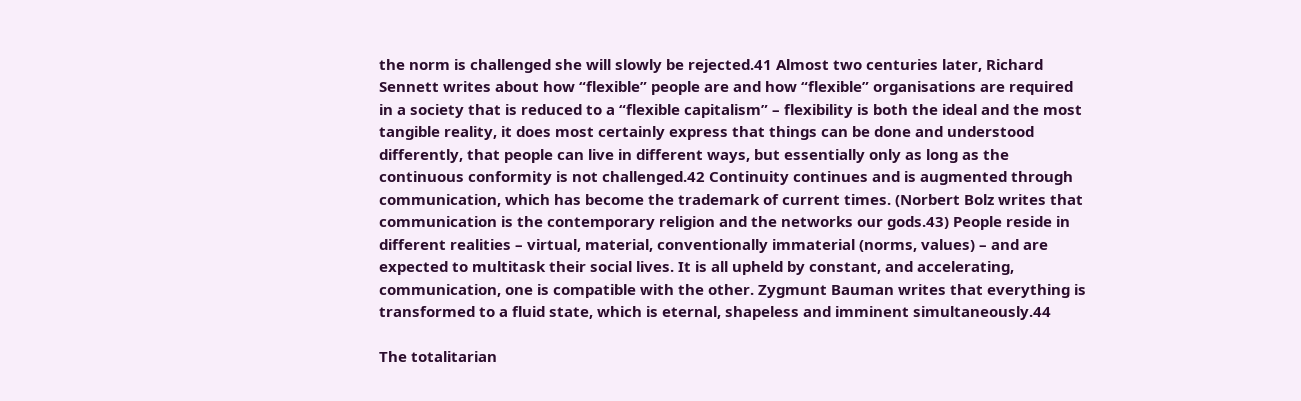the norm is challenged she will slowly be rejected.41 Almost two centuries later, Richard Sennett writes about how “flexible” people are and how “flexible” organisations are required in a society that is reduced to a “flexible capitalism” – flexibility is both the ideal and the most tangible reality, it does most certainly express that things can be done and understood differently, that people can live in different ways, but essentially only as long as the continuous conformity is not challenged.42 Continuity continues and is augmented through communication, which has become the trademark of current times. (Norbert Bolz writes that communication is the contemporary religion and the networks our gods.43) People reside in different realities – virtual, material, conventionally immaterial (norms, values) – and are expected to multitask their social lives. It is all upheld by constant, and accelerating, communication, one is compatible with the other. Zygmunt Bauman writes that everything is transformed to a fluid state, which is eternal, shapeless and imminent simultaneously.44

The totalitarian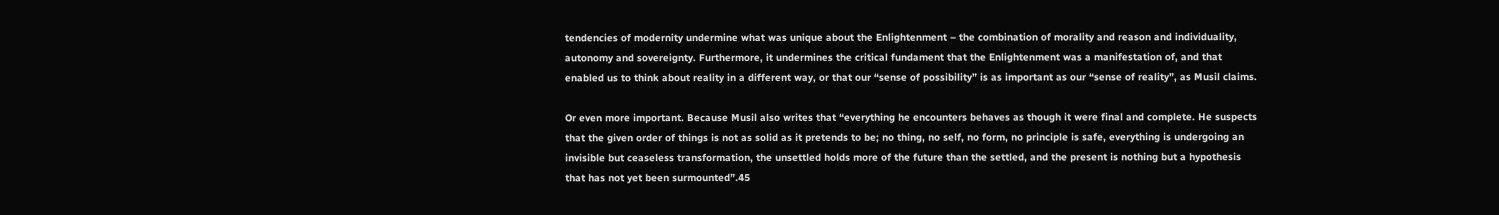tendencies of modernity undermine what was unique about the Enlightenment – the combination of morality and reason and individuality, autonomy and sovereignty. Furthermore, it undermines the critical fundament that the Enlightenment was a manifestation of, and that enabled us to think about reality in a different way, or that our “sense of possibility” is as important as our “sense of reality”, as Musil claims.

Or even more important. Because Musil also writes that “everything he encounters behaves as though it were final and complete. He suspects that the given order of things is not as solid as it pretends to be; no thing, no self, no form, no principle is safe, everything is undergoing an invisible but ceaseless transformation, the unsettled holds more of the future than the settled, and the present is nothing but a hypothesis that has not yet been surmounted”.45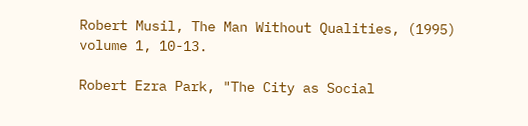Robert Musil, The Man Without Qualities, (1995) volume 1, 10-13.

Robert Ezra Park, "The City as Social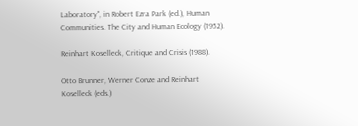Laboratory", in Robert Ezra Park (ed.), Human Communities. The City and Human Ecology (1952).

Reinhart Koselleck, Critique and Crisis (1988).

Otto Brunner, Werner Conze and Reinhart Koselleck (eds.)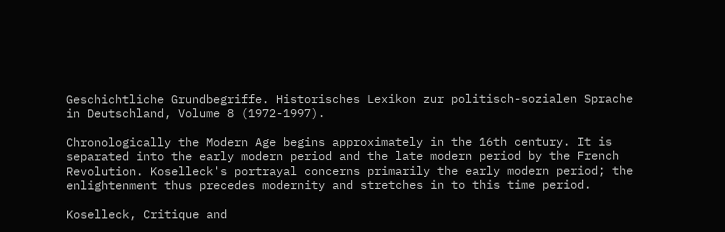Geschichtliche Grundbegriffe. Historisches Lexikon zur politisch-sozialen Sprache in Deutschland, Volume 8 (1972-1997).

Chronologically the Modern Age begins approximately in the 16th century. It is separated into the early modern period and the late modern period by the French Revolution. Koselleck's portrayal concerns primarily the early modern period; the enlightenment thus precedes modernity and stretches in to this time period.

Koselleck, Critique and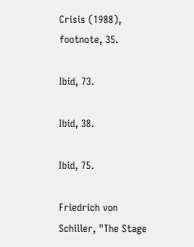Crisis (1988), footnote, 35.

Ibid, 73.

Ibid, 38.

Ibid, 75.

Friedrich von Schiller, "The Stage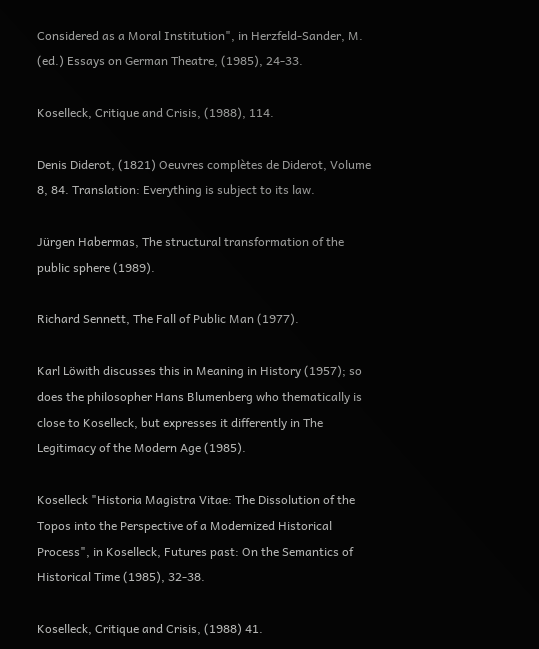Considered as a Moral Institution", in Herzfeld-Sander, M. (ed.) Essays on German Theatre, (1985), 24-33.

Koselleck, Critique and Crisis, (1988), 114.

Denis Diderot, (1821) Oeuvres complètes de Diderot, Volume 8, 84. Translation: Everything is subject to its law.

Jürgen Habermas, The structural transformation of the public sphere (1989).

Richard Sennett, The Fall of Public Man (1977).

Karl Löwith discusses this in Meaning in History (1957); so does the philosopher Hans Blumenberg who thematically is close to Koselleck, but expresses it differently in The Legitimacy of the Modern Age (1985).

Koselleck "Historia Magistra Vitae: The Dissolution of the Topos into the Perspective of a Modernized Historical Process", in Koselleck, Futures past: On the Semantics of Historical Time (1985), 32-38.

Koselleck, Critique and Crisis, (1988) 41.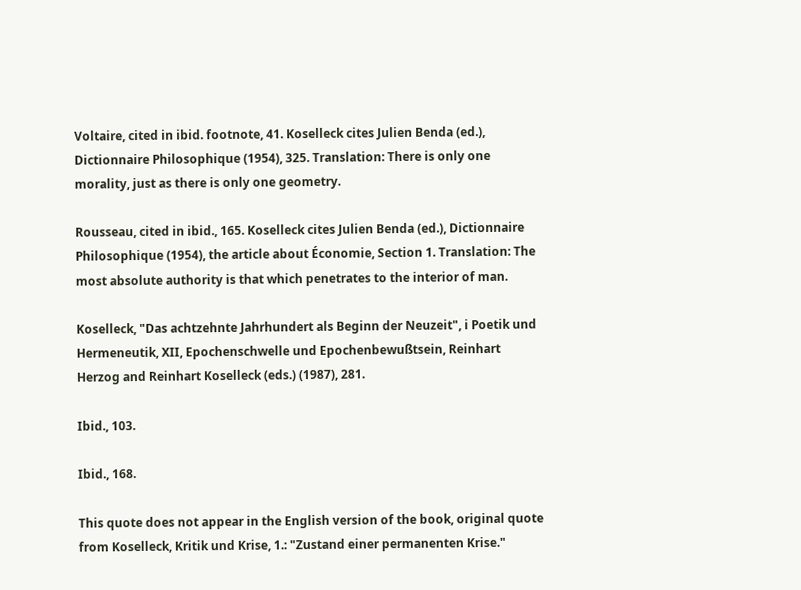Voltaire, cited in ibid. footnote, 41. Koselleck cites Julien Benda (ed.), Dictionnaire Philosophique (1954), 325. Translation: There is only one morality, just as there is only one geometry.

Rousseau, cited in ibid., 165. Koselleck cites Julien Benda (ed.), Dictionnaire Philosophique (1954), the article about Économie, Section 1. Translation: The most absolute authority is that which penetrates to the interior of man.

Koselleck, "Das achtzehnte Jahrhundert als Beginn der Neuzeit", i Poetik und Hermeneutik, XII, Epochenschwelle und Epochenbewußtsein, Reinhart Herzog and Reinhart Koselleck (eds.) (1987), 281.

Ibid., 103.

Ibid., 168.

This quote does not appear in the English version of the book, original quote from Koselleck, Kritik und Krise, 1.: "Zustand einer permanenten Krise."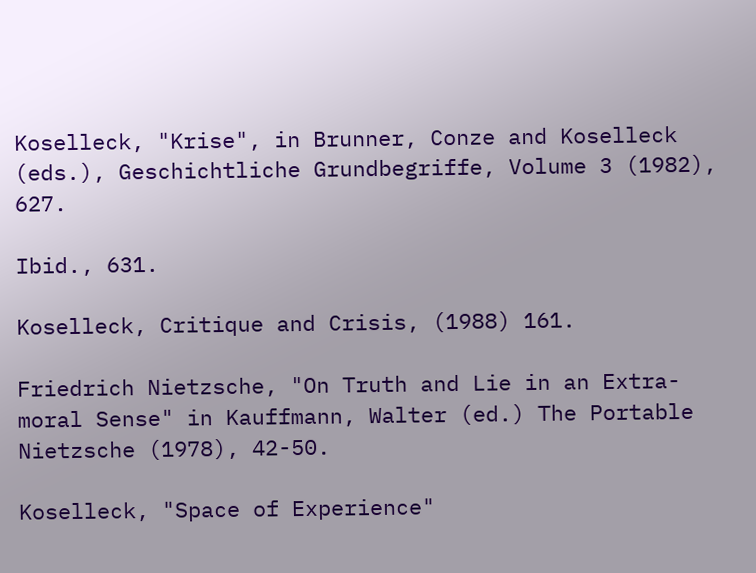Koselleck, "Krise", in Brunner, Conze and Koselleck (eds.), Geschichtliche Grundbegriffe, Volume 3 (1982), 627.

Ibid., 631.

Koselleck, Critique and Crisis, (1988) 161.

Friedrich Nietzsche, "On Truth and Lie in an Extra-moral Sense" in Kauffmann, Walter (ed.) The Portable Nietzsche (1978), 42-50.

Koselleck, "Space of Experience"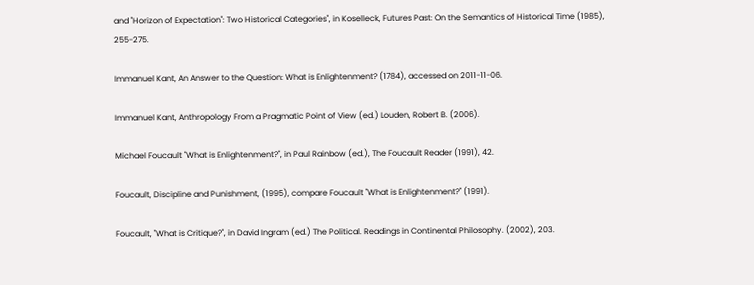and "Horizon of Expectation": Two Historical Categories", in Koselleck, Futures Past: On the Semantics of Historical Time (1985), 255-275.

Immanuel Kant, An Answer to the Question: What is Enlightenment? (1784), accessed on 2011-11-06.

Immanuel Kant, Anthropology From a Pragmatic Point of View (ed.) Louden, Robert B. (2006).

Michael Foucault "What is Enlightenment?", in Paul Rainbow (ed.), The Foucault Reader (1991), 42.

Foucault, Discipline and Punishment, (1995), compare Foucault "What is Enlightenment?" (1991).

Foucault, "What is Critique?", in David Ingram (ed.) The Political. Readings in Continental Philosophy. (2002), 203.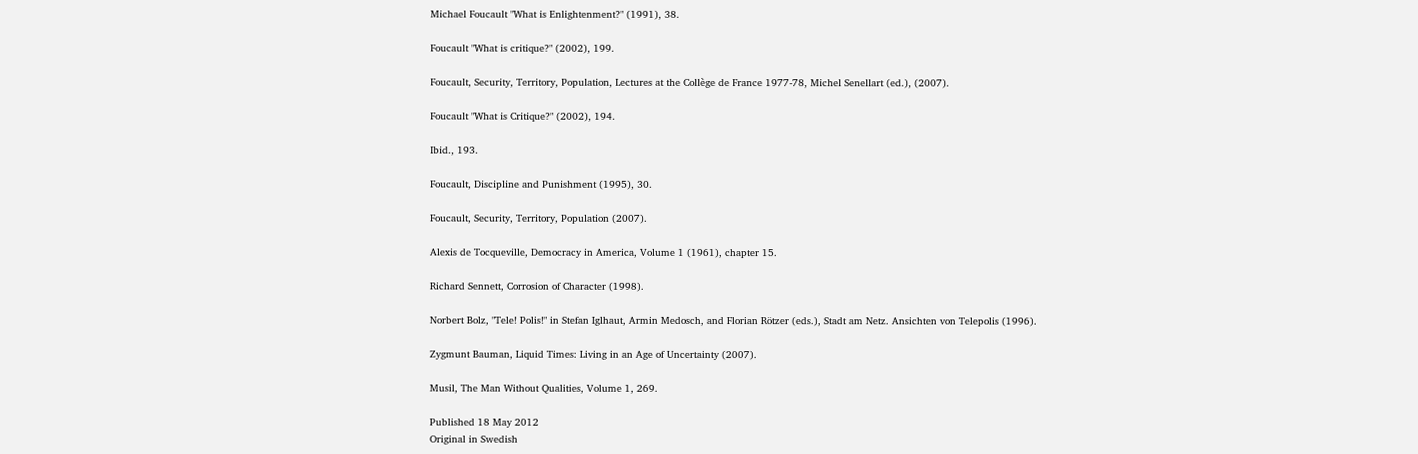Michael Foucault "What is Enlightenment?" (1991), 38.

Foucault "What is critique?" (2002), 199.

Foucault, Security, Territory, Population, Lectures at the Collège de France 1977-78, Michel Senellart (ed.), (2007).

Foucault "What is Critique?" (2002), 194.

Ibid., 193.

Foucault, Discipline and Punishment (1995), 30.

Foucault, Security, Territory, Population (2007).

Alexis de Tocqueville, Democracy in America, Volume 1 (1961), chapter 15.

Richard Sennett, Corrosion of Character (1998).

Norbert Bolz, "Tele! Polis!" in Stefan Iglhaut, Armin Medosch, and Florian Rötzer (eds.), Stadt am Netz. Ansichten von Telepolis (1996).

Zygmunt Bauman, Liquid Times: Living in an Age of Uncertainty (2007).

Musil, The Man Without Qualities, Volume 1, 269.

Published 18 May 2012
Original in Swedish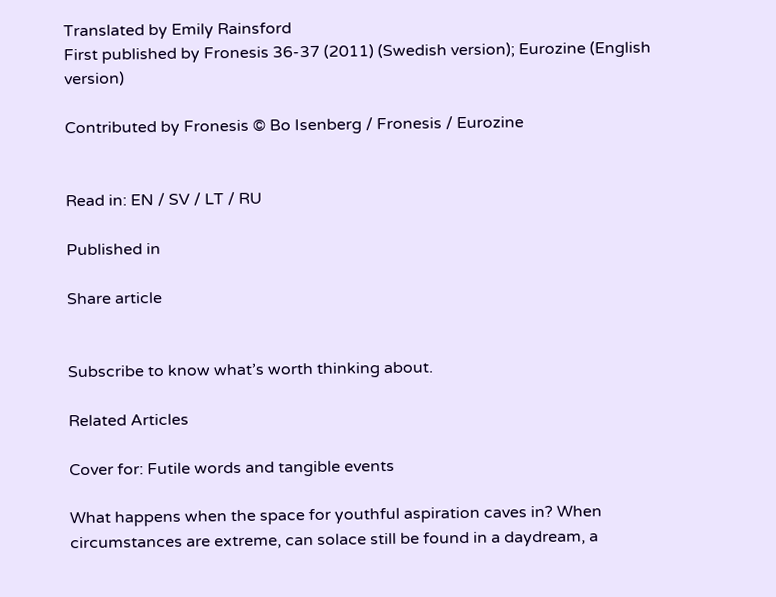Translated by Emily Rainsford
First published by Fronesis 36-37 (2011) (Swedish version); Eurozine (English version)

Contributed by Fronesis © Bo Isenberg / Fronesis / Eurozine


Read in: EN / SV / LT / RU

Published in

Share article


Subscribe to know what’s worth thinking about.

Related Articles

Cover for: Futile words and tangible events

What happens when the space for youthful aspiration caves in? When circumstances are extreme, can solace still be found in a daydream, a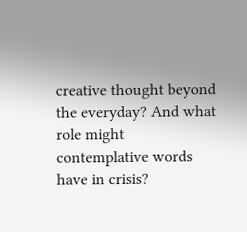creative thought beyond the everyday? And what role might contemplative words have in crisis?